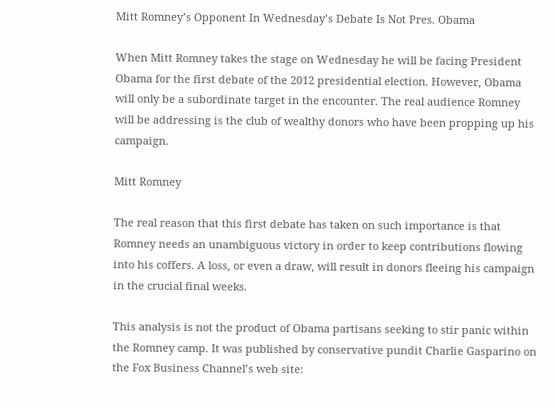Mitt Romney’s Opponent In Wednesday’s Debate Is Not Pres. Obama

When Mitt Romney takes the stage on Wednesday he will be facing President Obama for the first debate of the 2012 presidential election. However, Obama will only be a subordinate target in the encounter. The real audience Romney will be addressing is the club of wealthy donors who have been propping up his campaign.

Mitt Romney

The real reason that this first debate has taken on such importance is that Romney needs an unambiguous victory in order to keep contributions flowing into his coffers. A loss, or even a draw, will result in donors fleeing his campaign in the crucial final weeks.

This analysis is not the product of Obama partisans seeking to stir panic within the Romney camp. It was published by conservative pundit Charlie Gasparino on the Fox Business Channel’s web site: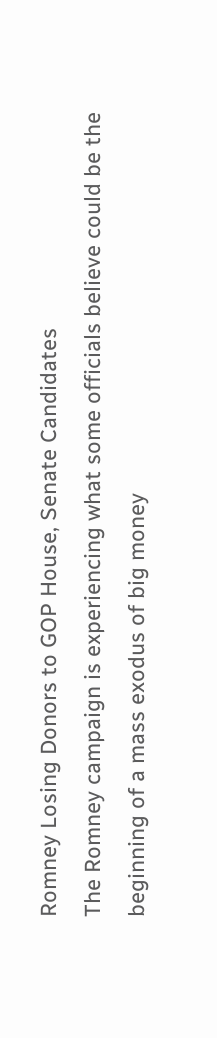Romney Losing Donors to GOP House, Senate Candidates
The Romney campaign is experiencing what some officials believe could be the beginning of a mass exodus of big money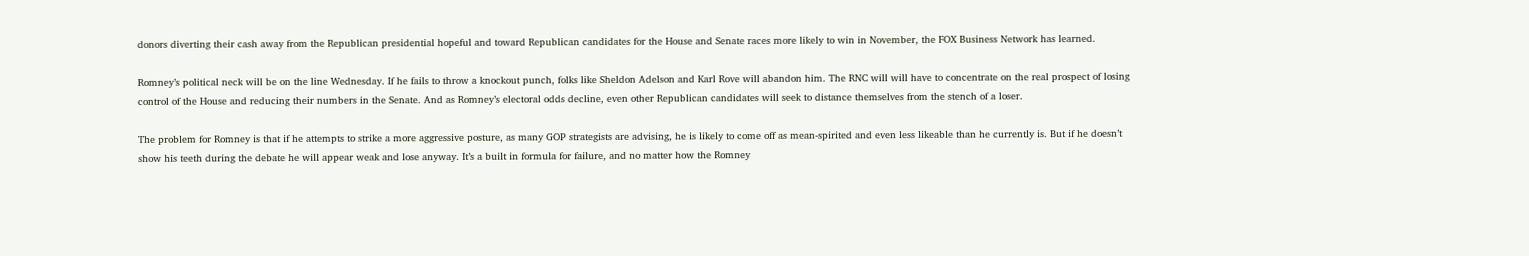donors diverting their cash away from the Republican presidential hopeful and toward Republican candidates for the House and Senate races more likely to win in November, the FOX Business Network has learned.

Romney’s political neck will be on the line Wednesday. If he fails to throw a knockout punch, folks like Sheldon Adelson and Karl Rove will abandon him. The RNC will will have to concentrate on the real prospect of losing control of the House and reducing their numbers in the Senate. And as Romney’s electoral odds decline, even other Republican candidates will seek to distance themselves from the stench of a loser.

The problem for Romney is that if he attempts to strike a more aggressive posture, as many GOP strategists are advising, he is likely to come off as mean-spirited and even less likeable than he currently is. But if he doesn’t show his teeth during the debate he will appear weak and lose anyway. It’s a built in formula for failure, and no matter how the Romney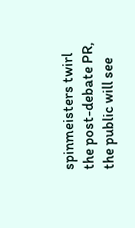spinmeisters twirl the post-debate PR, the public will see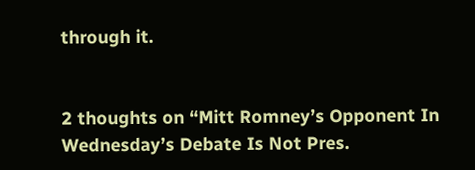through it.


2 thoughts on “Mitt Romney’s Opponent In Wednesday’s Debate Is Not Pres.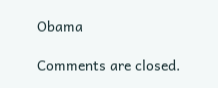Obama

Comments are closed.